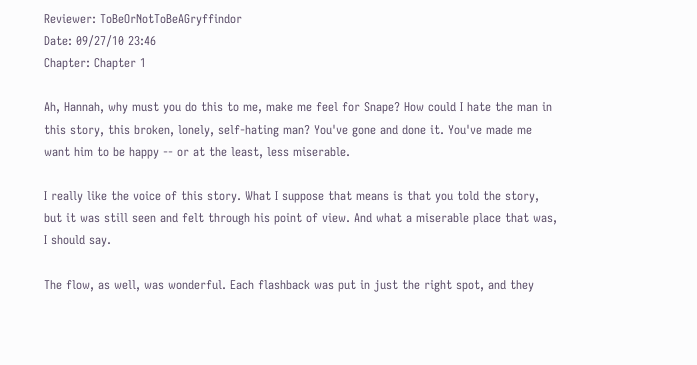Reviewer: ToBeOrNotToBeAGryffindor
Date: 09/27/10 23:46
Chapter: Chapter 1

Ah, Hannah, why must you do this to me, make me feel for Snape? How could I hate the man in this story, this broken, lonely, self-hating man? You've gone and done it. You've made me want him to be happy -- or at the least, less miserable.

I really like the voice of this story. What I suppose that means is that you told the story, but it was still seen and felt through his point of view. And what a miserable place that was, I should say.

The flow, as well, was wonderful. Each flashback was put in just the right spot, and they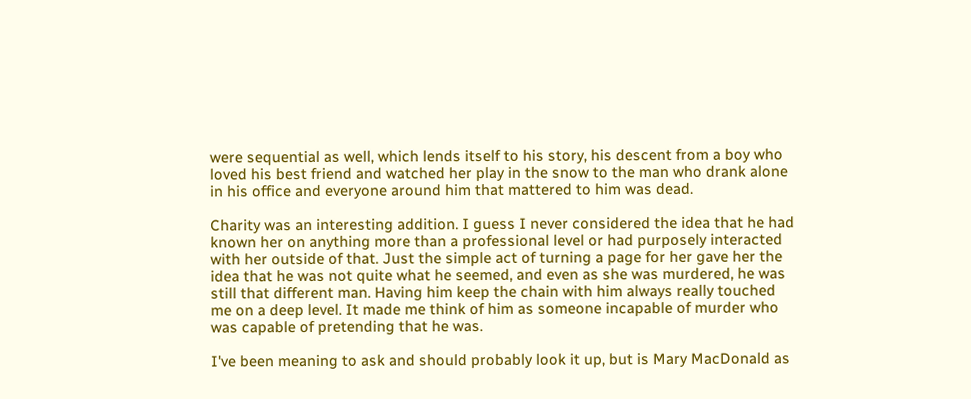were sequential as well, which lends itself to his story, his descent from a boy who loved his best friend and watched her play in the snow to the man who drank alone in his office and everyone around him that mattered to him was dead.

Charity was an interesting addition. I guess I never considered the idea that he had known her on anything more than a professional level or had purposely interacted with her outside of that. Just the simple act of turning a page for her gave her the idea that he was not quite what he seemed, and even as she was murdered, he was still that different man. Having him keep the chain with him always really touched me on a deep level. It made me think of him as someone incapable of murder who was capable of pretending that he was.

I've been meaning to ask and should probably look it up, but is Mary MacDonald as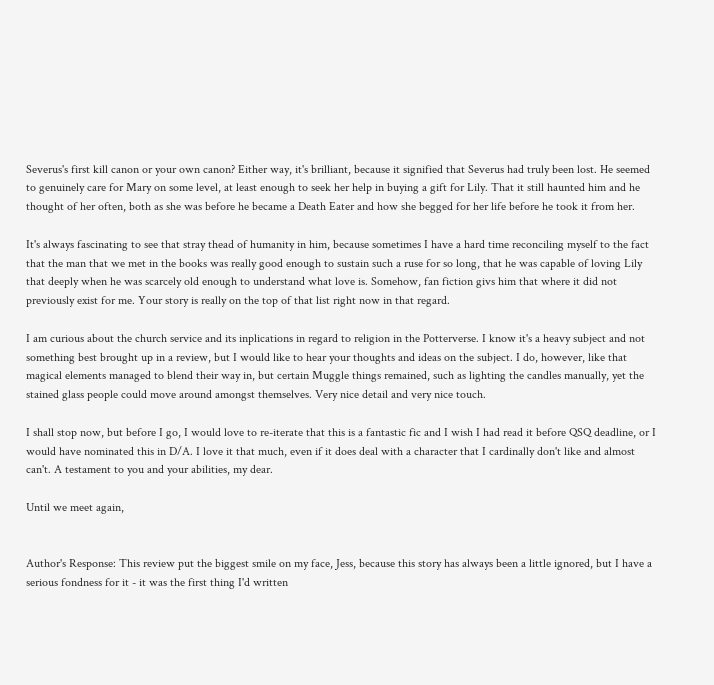Severus's first kill canon or your own canon? Either way, it's brilliant, because it signified that Severus had truly been lost. He seemed to genuinely care for Mary on some level, at least enough to seek her help in buying a gift for Lily. That it still haunted him and he thought of her often, both as she was before he became a Death Eater and how she begged for her life before he took it from her.

It's always fascinating to see that stray thead of humanity in him, because sometimes I have a hard time reconciling myself to the fact that the man that we met in the books was really good enough to sustain such a ruse for so long, that he was capable of loving Lily that deeply when he was scarcely old enough to understand what love is. Somehow, fan fiction givs him that where it did not previously exist for me. Your story is really on the top of that list right now in that regard.

I am curious about the church service and its inplications in regard to religion in the Potterverse. I know it's a heavy subject and not something best brought up in a review, but I would like to hear your thoughts and ideas on the subject. I do, however, like that magical elements managed to blend their way in, but certain Muggle things remained, such as lighting the candles manually, yet the stained glass people could move around amongst themselves. Very nice detail and very nice touch.

I shall stop now, but before I go, I would love to re-iterate that this is a fantastic fic and I wish I had read it before QSQ deadline, or I would have nominated this in D/A. I love it that much, even if it does deal with a character that I cardinally don't like and almost can't. A testament to you and your abilities, my dear.

Until we meet again,


Author's Response: This review put the biggest smile on my face, Jess, because this story has always been a little ignored, but I have a serious fondness for it - it was the first thing I'd written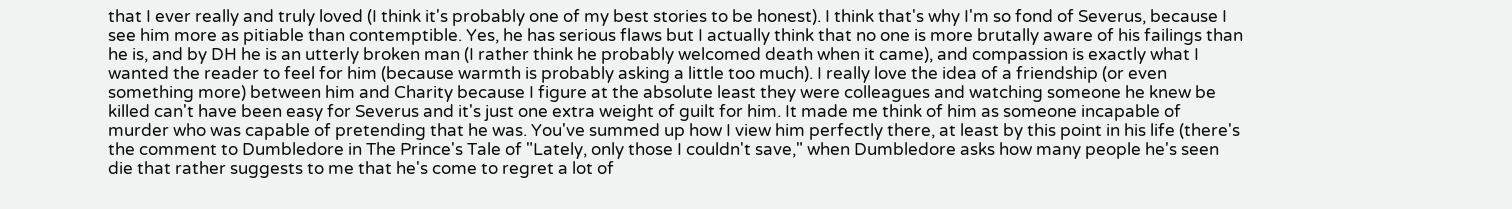that I ever really and truly loved (I think it's probably one of my best stories to be honest). I think that's why I'm so fond of Severus, because I see him more as pitiable than contemptible. Yes, he has serious flaws but I actually think that no one is more brutally aware of his failings than he is, and by DH he is an utterly broken man (I rather think he probably welcomed death when it came), and compassion is exactly what I wanted the reader to feel for him (because warmth is probably asking a little too much). I really love the idea of a friendship (or even something more) between him and Charity because I figure at the absolute least they were colleagues and watching someone he knew be killed can't have been easy for Severus and it's just one extra weight of guilt for him. It made me think of him as someone incapable of murder who was capable of pretending that he was. You've summed up how I view him perfectly there, at least by this point in his life (there's the comment to Dumbledore in The Prince's Tale of "Lately, only those I couldn't save," when Dumbledore asks how many people he's seen die that rather suggests to me that he's come to regret a lot of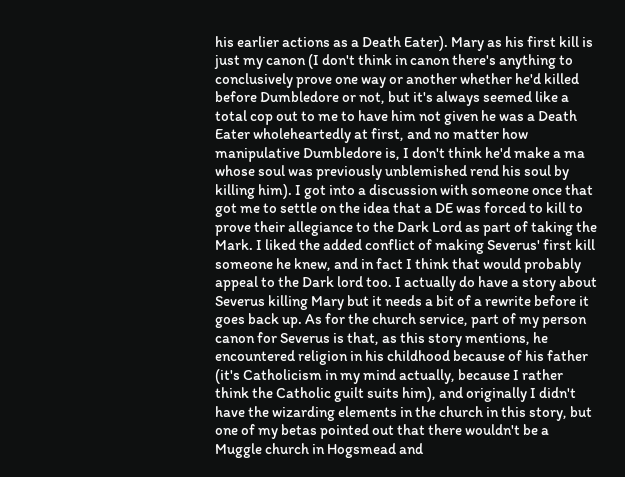his earlier actions as a Death Eater). Mary as his first kill is just my canon (I don't think in canon there's anything to conclusively prove one way or another whether he'd killed before Dumbledore or not, but it's always seemed like a total cop out to me to have him not given he was a Death Eater wholeheartedly at first, and no matter how manipulative Dumbledore is, I don't think he'd make a ma whose soul was previously unblemished rend his soul by killing him). I got into a discussion with someone once that got me to settle on the idea that a DE was forced to kill to prove their allegiance to the Dark Lord as part of taking the Mark. I liked the added conflict of making Severus' first kill someone he knew, and in fact I think that would probably appeal to the Dark lord too. I actually do have a story about Severus killing Mary but it needs a bit of a rewrite before it goes back up. As for the church service, part of my person canon for Severus is that, as this story mentions, he encountered religion in his childhood because of his father (it's Catholicism in my mind actually, because I rather think the Catholic guilt suits him), and originally I didn't have the wizarding elements in the church in this story, but one of my betas pointed out that there wouldn't be a Muggle church in Hogsmead and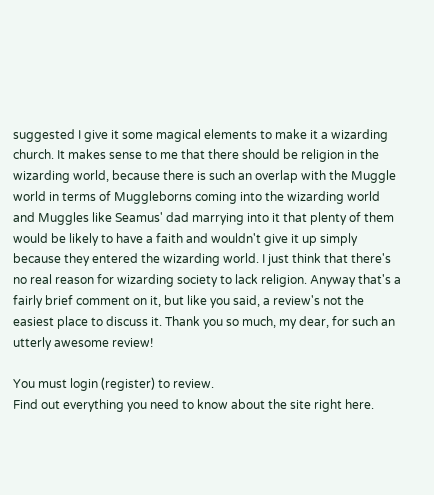suggested I give it some magical elements to make it a wizarding church. It makes sense to me that there should be religion in the wizarding world, because there is such an overlap with the Muggle world in terms of Muggleborns coming into the wizarding world and Muggles like Seamus' dad marrying into it that plenty of them would be likely to have a faith and wouldn't give it up simply because they entered the wizarding world. I just think that there's no real reason for wizarding society to lack religion. Anyway that's a fairly brief comment on it, but like you said, a review's not the easiest place to discuss it. Thank you so much, my dear, for such an utterly awesome review!

You must login (register) to review.
Find out everything you need to know about the site right here.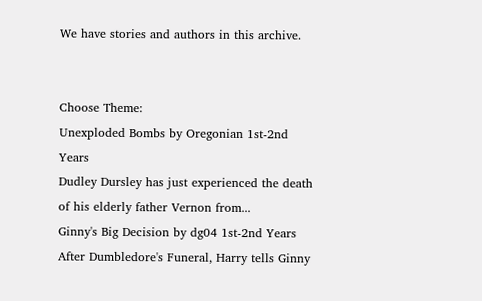We have stories and authors in this archive.


Choose Theme:
Unexploded Bombs by Oregonian 1st-2nd Years
Dudley Dursley has just experienced the death of his elderly father Vernon from...
Ginny's Big Decision by dg04 1st-2nd Years
After Dumbledore's Funeral, Harry tells Ginny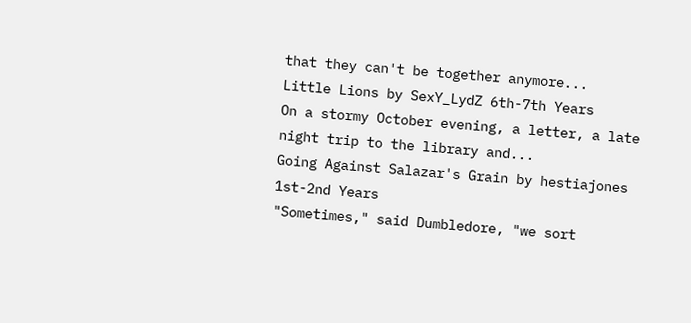that they can't be together anymore...
Little Lions by SexY_LydZ 6th-7th Years
On a stormy October evening, a letter, a late night trip to the library and...
Going Against Salazar's Grain by hestiajones 1st-2nd Years
"Sometimes," said Dumbledore, "we sort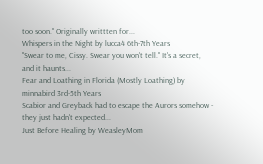too soon." Originally writtten for...
Whispers in the Night by lucca4 6th-7th Years
"Swear to me, Cissy. Swear you won't tell." It's a secret, and it haunts...
Fear and Loathing in Florida (Mostly Loathing) by minnabird 3rd-5th Years
Scabior and Greyback had to escape the Aurors somehow - they just hadn't expected...
Just Before Healing by WeasleyMom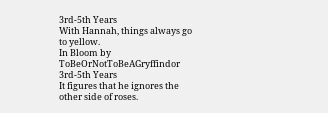3rd-5th Years
With Hannah, things always go to yellow.
In Bloom by ToBeOrNotToBeAGryffindor 3rd-5th Years
It figures that he ignores the other side of roses.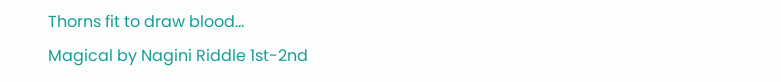Thorns fit to draw blood...
Magical by Nagini Riddle 1st-2nd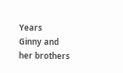Years
Ginny and her brothers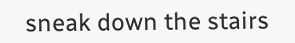sneak down the stairs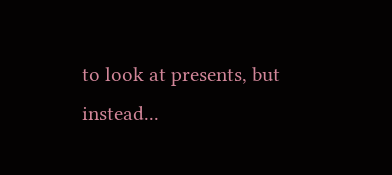to look at presents, but instead...